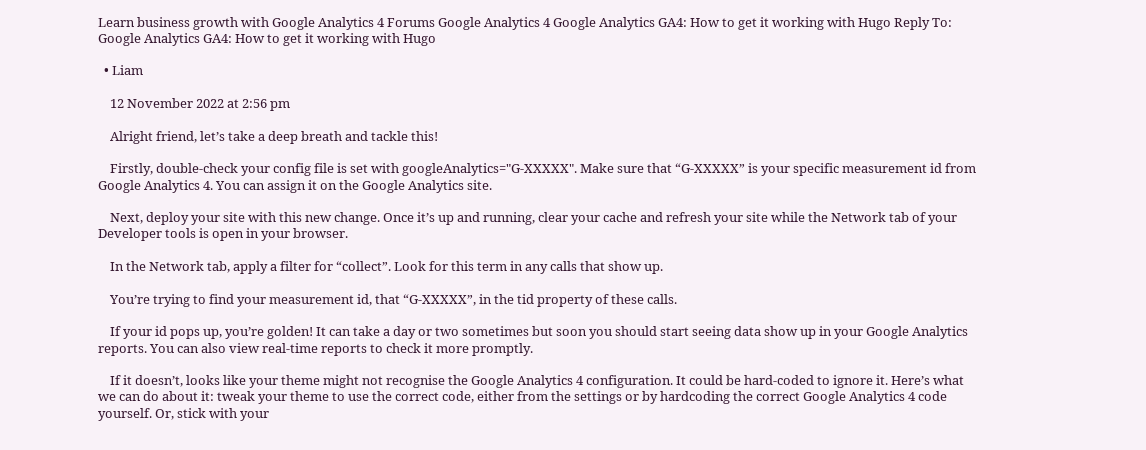Learn business growth with Google Analytics 4 Forums Google Analytics 4 Google Analytics GA4: How to get it working with Hugo Reply To: Google Analytics GA4: How to get it working with Hugo

  • Liam

    12 November 2022 at 2:56 pm

    Alright friend, let’s take a deep breath and tackle this!

    Firstly, double-check your config file is set with googleAnalytics="G-XXXXX". Make sure that “G-XXXXX” is your specific measurement id from Google Analytics 4. You can assign it on the Google Analytics site.

    Next, deploy your site with this new change. Once it’s up and running, clear your cache and refresh your site while the Network tab of your Developer tools is open in your browser.

    In the Network tab, apply a filter for “collect”. Look for this term in any calls that show up.

    You’re trying to find your measurement id, that “G-XXXXX”, in the tid property of these calls.

    If your id pops up, you’re golden! It can take a day or two sometimes but soon you should start seeing data show up in your Google Analytics reports. You can also view real-time reports to check it more promptly.

    If it doesn’t, looks like your theme might not recognise the Google Analytics 4 configuration. It could be hard-coded to ignore it. Here’s what we can do about it: tweak your theme to use the correct code, either from the settings or by hardcoding the correct Google Analytics 4 code yourself. Or, stick with your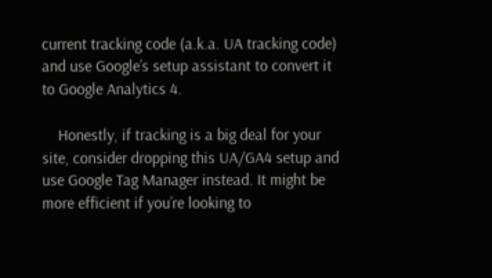current tracking code (a.k.a. UA tracking code) and use Google’s setup assistant to convert it to Google Analytics 4.

    Honestly, if tracking is a big deal for your site, consider dropping this UA/GA4 setup and use Google Tag Manager instead. It might be more efficient if you’re looking to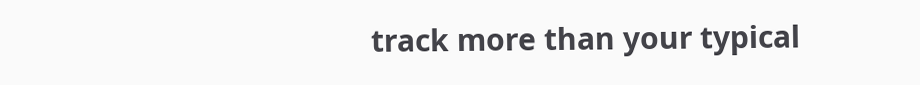track more than your typical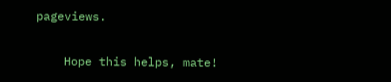pageviews.

    Hope this helps, mate!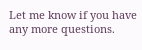Let me know if you have any more questions.